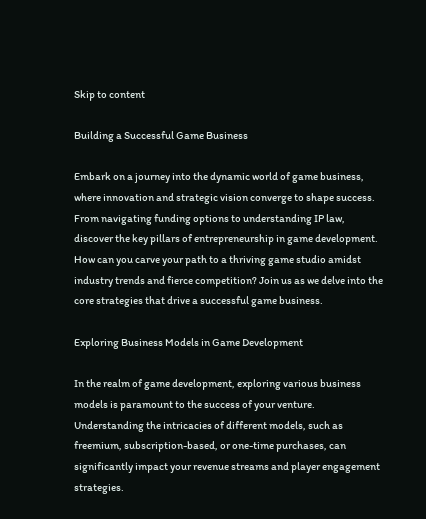Skip to content

Building a Successful Game Business

Embark on a journey into the dynamic world of game business, where innovation and strategic vision converge to shape success. From navigating funding options to understanding IP law, discover the key pillars of entrepreneurship in game development. How can you carve your path to a thriving game studio amidst industry trends and fierce competition? Join us as we delve into the core strategies that drive a successful game business.

Exploring Business Models in Game Development

In the realm of game development, exploring various business models is paramount to the success of your venture. Understanding the intricacies of different models, such as freemium, subscription-based, or one-time purchases, can significantly impact your revenue streams and player engagement strategies.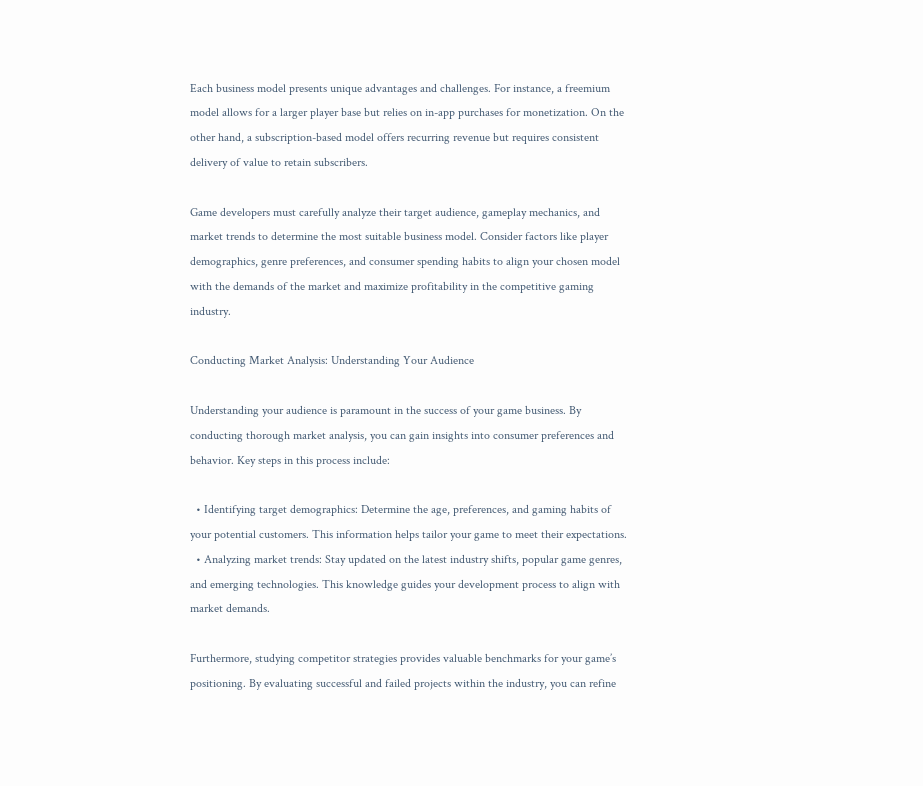Each business model presents unique advantages and challenges. For instance, a freemium model allows for a larger player base but relies on in-app purchases for monetization. On the other hand, a subscription-based model offers recurring revenue but requires consistent delivery of value to retain subscribers.

Game developers must carefully analyze their target audience, gameplay mechanics, and market trends to determine the most suitable business model. Consider factors like player demographics, genre preferences, and consumer spending habits to align your chosen model with the demands of the market and maximize profitability in the competitive gaming industry.

Conducting Market Analysis: Understanding Your Audience

Understanding your audience is paramount in the success of your game business. By conducting thorough market analysis, you can gain insights into consumer preferences and behavior. Key steps in this process include:

  • Identifying target demographics: Determine the age, preferences, and gaming habits of your potential customers. This information helps tailor your game to meet their expectations.
  • Analyzing market trends: Stay updated on the latest industry shifts, popular game genres, and emerging technologies. This knowledge guides your development process to align with market demands.

Furthermore, studying competitor strategies provides valuable benchmarks for your game’s positioning. By evaluating successful and failed projects within the industry, you can refine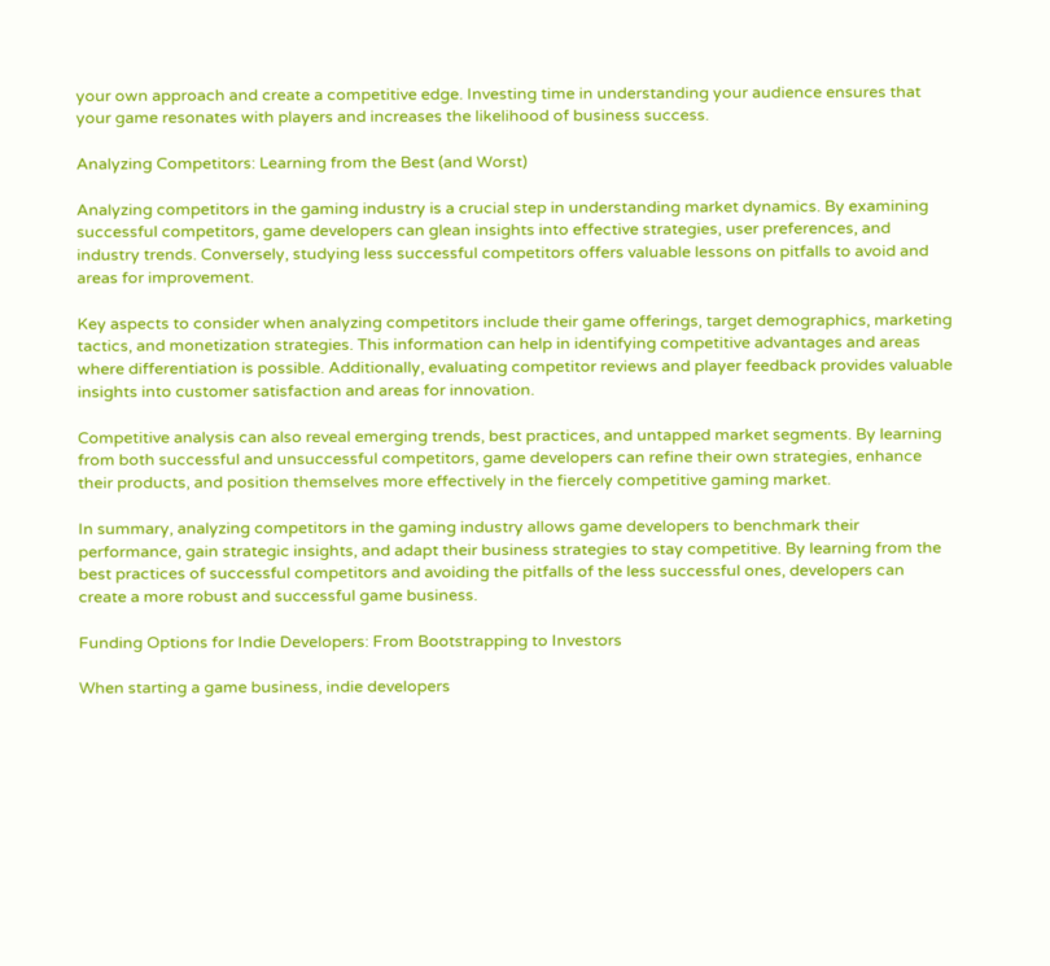your own approach and create a competitive edge. Investing time in understanding your audience ensures that your game resonates with players and increases the likelihood of business success.

Analyzing Competitors: Learning from the Best (and Worst)

Analyzing competitors in the gaming industry is a crucial step in understanding market dynamics. By examining successful competitors, game developers can glean insights into effective strategies, user preferences, and industry trends. Conversely, studying less successful competitors offers valuable lessons on pitfalls to avoid and areas for improvement.

Key aspects to consider when analyzing competitors include their game offerings, target demographics, marketing tactics, and monetization strategies. This information can help in identifying competitive advantages and areas where differentiation is possible. Additionally, evaluating competitor reviews and player feedback provides valuable insights into customer satisfaction and areas for innovation.

Competitive analysis can also reveal emerging trends, best practices, and untapped market segments. By learning from both successful and unsuccessful competitors, game developers can refine their own strategies, enhance their products, and position themselves more effectively in the fiercely competitive gaming market.

In summary, analyzing competitors in the gaming industry allows game developers to benchmark their performance, gain strategic insights, and adapt their business strategies to stay competitive. By learning from the best practices of successful competitors and avoiding the pitfalls of the less successful ones, developers can create a more robust and successful game business.

Funding Options for Indie Developers: From Bootstrapping to Investors

When starting a game business, indie developers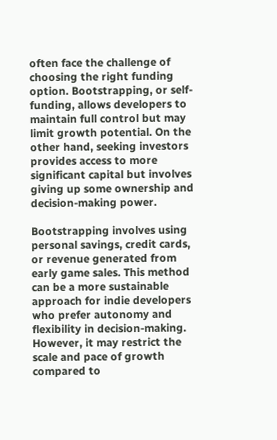often face the challenge of choosing the right funding option. Bootstrapping, or self-funding, allows developers to maintain full control but may limit growth potential. On the other hand, seeking investors provides access to more significant capital but involves giving up some ownership and decision-making power.

Bootstrapping involves using personal savings, credit cards, or revenue generated from early game sales. This method can be a more sustainable approach for indie developers who prefer autonomy and flexibility in decision-making. However, it may restrict the scale and pace of growth compared to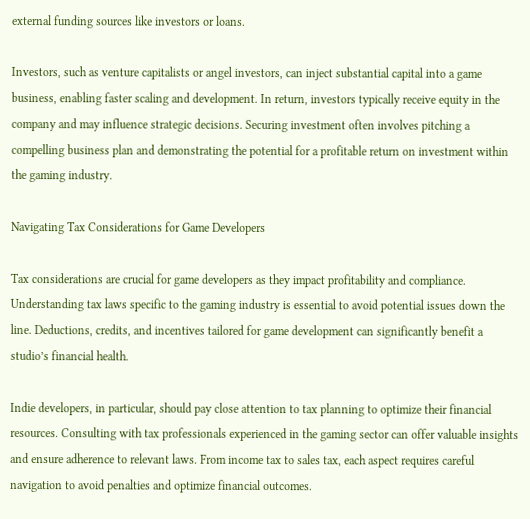external funding sources like investors or loans.

Investors, such as venture capitalists or angel investors, can inject substantial capital into a game business, enabling faster scaling and development. In return, investors typically receive equity in the company and may influence strategic decisions. Securing investment often involves pitching a compelling business plan and demonstrating the potential for a profitable return on investment within the gaming industry.

Navigating Tax Considerations for Game Developers

Tax considerations are crucial for game developers as they impact profitability and compliance. Understanding tax laws specific to the gaming industry is essential to avoid potential issues down the line. Deductions, credits, and incentives tailored for game development can significantly benefit a studio’s financial health.

Indie developers, in particular, should pay close attention to tax planning to optimize their financial resources. Consulting with tax professionals experienced in the gaming sector can offer valuable insights and ensure adherence to relevant laws. From income tax to sales tax, each aspect requires careful navigation to avoid penalties and optimize financial outcomes.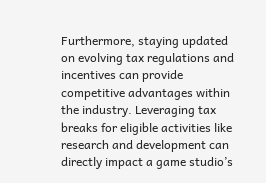Furthermore, staying updated on evolving tax regulations and incentives can provide competitive advantages within the industry. Leveraging tax breaks for eligible activities like research and development can directly impact a game studio’s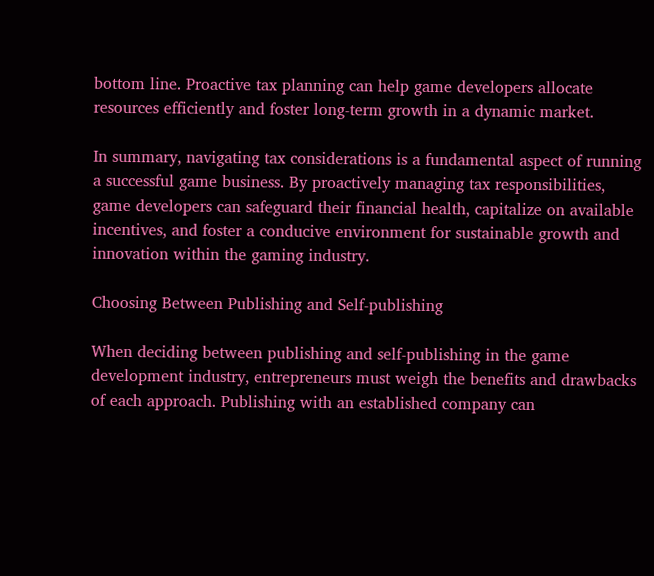bottom line. Proactive tax planning can help game developers allocate resources efficiently and foster long-term growth in a dynamic market.

In summary, navigating tax considerations is a fundamental aspect of running a successful game business. By proactively managing tax responsibilities, game developers can safeguard their financial health, capitalize on available incentives, and foster a conducive environment for sustainable growth and innovation within the gaming industry.

Choosing Between Publishing and Self-publishing

When deciding between publishing and self-publishing in the game development industry, entrepreneurs must weigh the benefits and drawbacks of each approach. Publishing with an established company can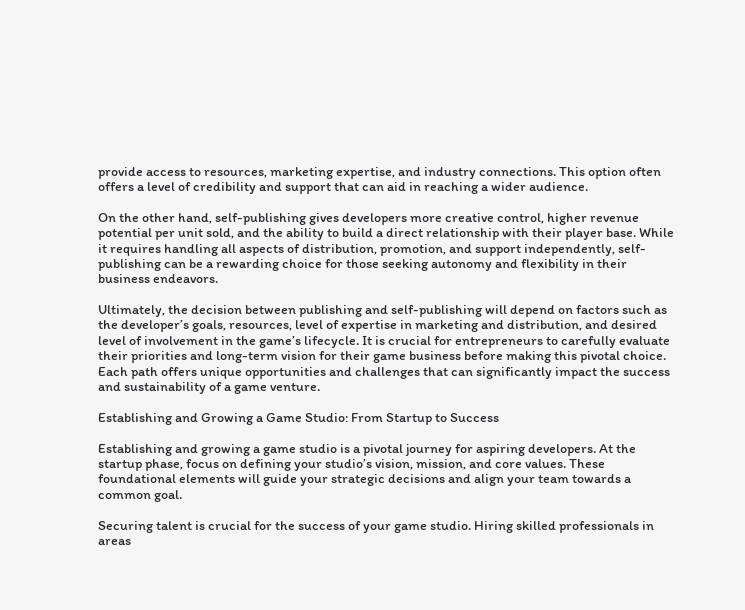provide access to resources, marketing expertise, and industry connections. This option often offers a level of credibility and support that can aid in reaching a wider audience.

On the other hand, self-publishing gives developers more creative control, higher revenue potential per unit sold, and the ability to build a direct relationship with their player base. While it requires handling all aspects of distribution, promotion, and support independently, self-publishing can be a rewarding choice for those seeking autonomy and flexibility in their business endeavors.

Ultimately, the decision between publishing and self-publishing will depend on factors such as the developer’s goals, resources, level of expertise in marketing and distribution, and desired level of involvement in the game’s lifecycle. It is crucial for entrepreneurs to carefully evaluate their priorities and long-term vision for their game business before making this pivotal choice. Each path offers unique opportunities and challenges that can significantly impact the success and sustainability of a game venture.

Establishing and Growing a Game Studio: From Startup to Success

Establishing and growing a game studio is a pivotal journey for aspiring developers. At the startup phase, focus on defining your studio’s vision, mission, and core values. These foundational elements will guide your strategic decisions and align your team towards a common goal.

Securing talent is crucial for the success of your game studio. Hiring skilled professionals in areas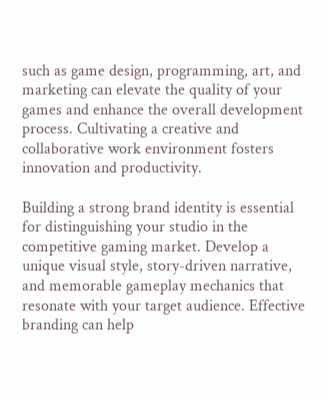such as game design, programming, art, and marketing can elevate the quality of your games and enhance the overall development process. Cultivating a creative and collaborative work environment fosters innovation and productivity.

Building a strong brand identity is essential for distinguishing your studio in the competitive gaming market. Develop a unique visual style, story-driven narrative, and memorable gameplay mechanics that resonate with your target audience. Effective branding can help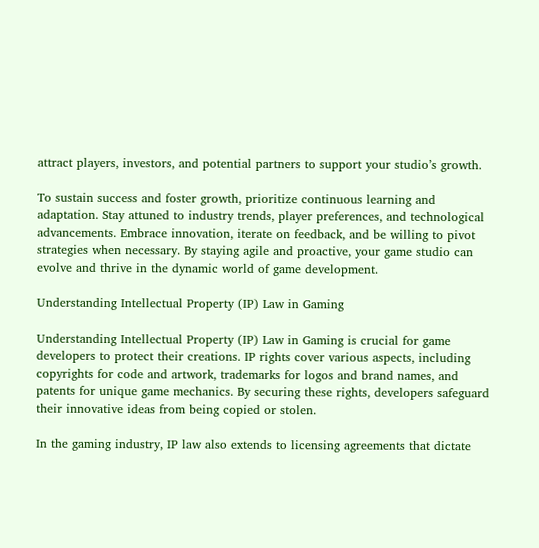attract players, investors, and potential partners to support your studio’s growth.

To sustain success and foster growth, prioritize continuous learning and adaptation. Stay attuned to industry trends, player preferences, and technological advancements. Embrace innovation, iterate on feedback, and be willing to pivot strategies when necessary. By staying agile and proactive, your game studio can evolve and thrive in the dynamic world of game development.

Understanding Intellectual Property (IP) Law in Gaming

Understanding Intellectual Property (IP) Law in Gaming is crucial for game developers to protect their creations. IP rights cover various aspects, including copyrights for code and artwork, trademarks for logos and brand names, and patents for unique game mechanics. By securing these rights, developers safeguard their innovative ideas from being copied or stolen.

In the gaming industry, IP law also extends to licensing agreements that dictate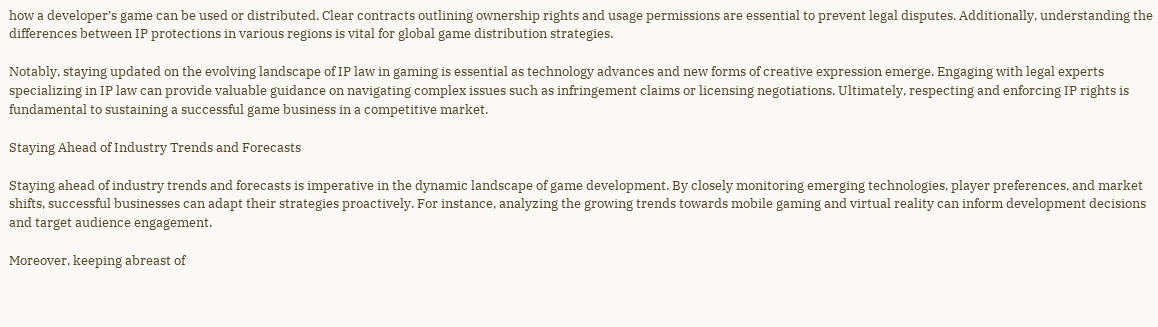how a developer’s game can be used or distributed. Clear contracts outlining ownership rights and usage permissions are essential to prevent legal disputes. Additionally, understanding the differences between IP protections in various regions is vital for global game distribution strategies.

Notably, staying updated on the evolving landscape of IP law in gaming is essential as technology advances and new forms of creative expression emerge. Engaging with legal experts specializing in IP law can provide valuable guidance on navigating complex issues such as infringement claims or licensing negotiations. Ultimately, respecting and enforcing IP rights is fundamental to sustaining a successful game business in a competitive market.

Staying Ahead of Industry Trends and Forecasts

Staying ahead of industry trends and forecasts is imperative in the dynamic landscape of game development. By closely monitoring emerging technologies, player preferences, and market shifts, successful businesses can adapt their strategies proactively. For instance, analyzing the growing trends towards mobile gaming and virtual reality can inform development decisions and target audience engagement.

Moreover, keeping abreast of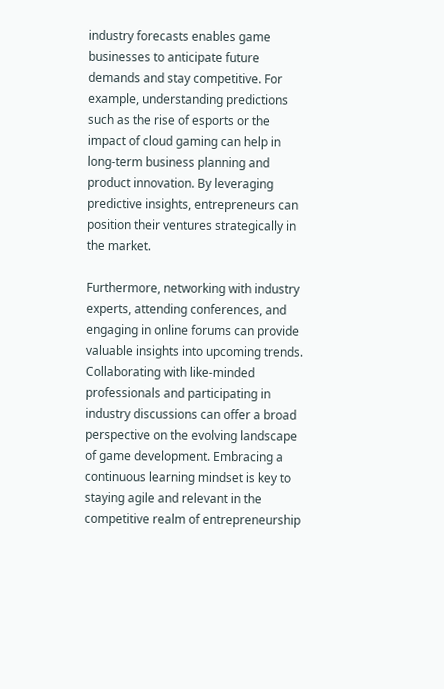industry forecasts enables game businesses to anticipate future demands and stay competitive. For example, understanding predictions such as the rise of esports or the impact of cloud gaming can help in long-term business planning and product innovation. By leveraging predictive insights, entrepreneurs can position their ventures strategically in the market.

Furthermore, networking with industry experts, attending conferences, and engaging in online forums can provide valuable insights into upcoming trends. Collaborating with like-minded professionals and participating in industry discussions can offer a broad perspective on the evolving landscape of game development. Embracing a continuous learning mindset is key to staying agile and relevant in the competitive realm of entrepreneurship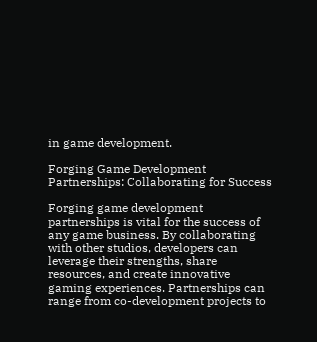in game development.

Forging Game Development Partnerships: Collaborating for Success

Forging game development partnerships is vital for the success of any game business. By collaborating with other studios, developers can leverage their strengths, share resources, and create innovative gaming experiences. Partnerships can range from co-development projects to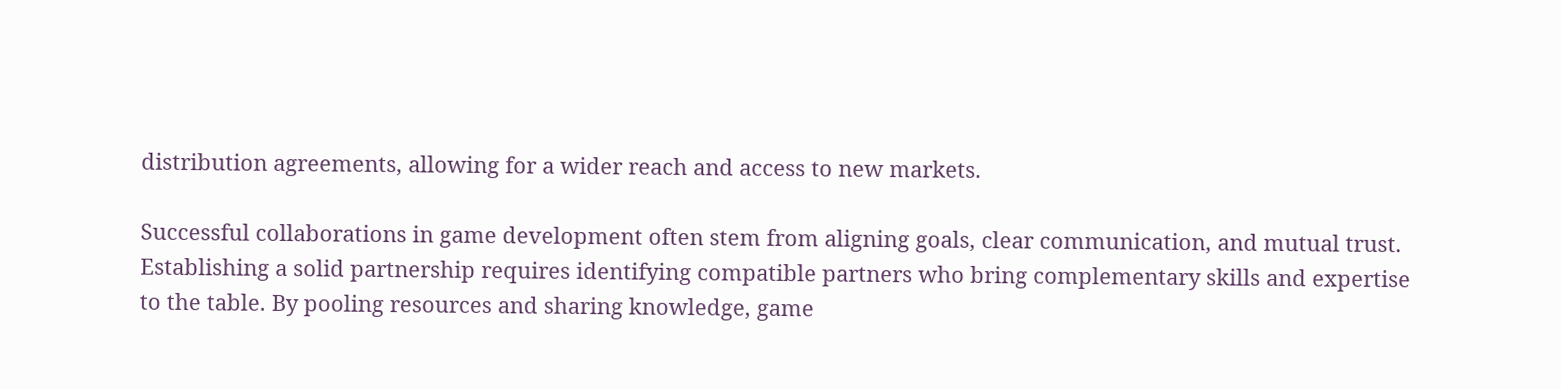distribution agreements, allowing for a wider reach and access to new markets.

Successful collaborations in game development often stem from aligning goals, clear communication, and mutual trust. Establishing a solid partnership requires identifying compatible partners who bring complementary skills and expertise to the table. By pooling resources and sharing knowledge, game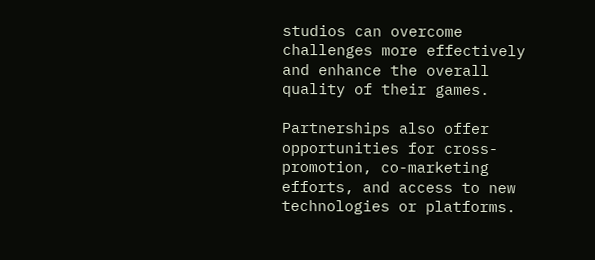studios can overcome challenges more effectively and enhance the overall quality of their games.

Partnerships also offer opportunities for cross-promotion, co-marketing efforts, and access to new technologies or platforms.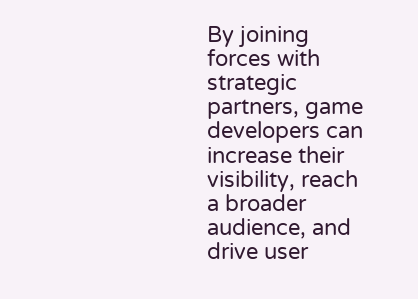By joining forces with strategic partners, game developers can increase their visibility, reach a broader audience, and drive user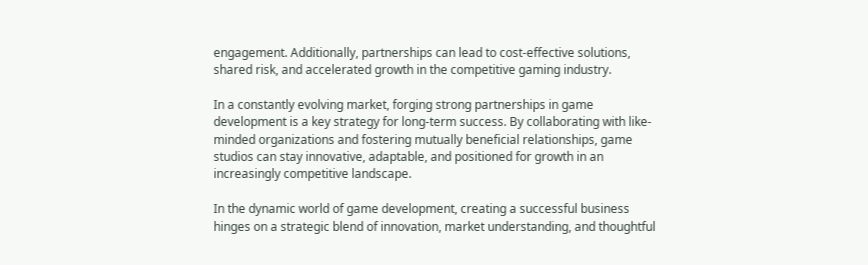engagement. Additionally, partnerships can lead to cost-effective solutions, shared risk, and accelerated growth in the competitive gaming industry.

In a constantly evolving market, forging strong partnerships in game development is a key strategy for long-term success. By collaborating with like-minded organizations and fostering mutually beneficial relationships, game studios can stay innovative, adaptable, and positioned for growth in an increasingly competitive landscape.

In the dynamic world of game development, creating a successful business hinges on a strategic blend of innovation, market understanding, and thoughtful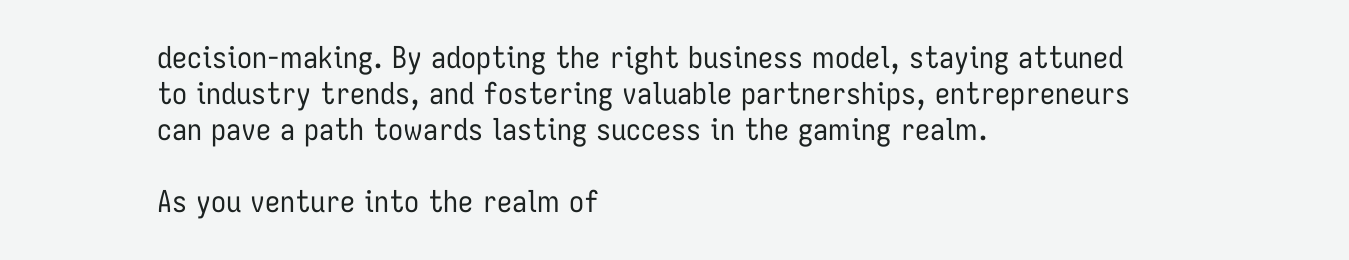decision-making. By adopting the right business model, staying attuned to industry trends, and fostering valuable partnerships, entrepreneurs can pave a path towards lasting success in the gaming realm.

As you venture into the realm of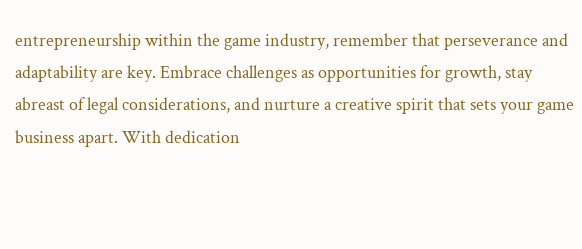entrepreneurship within the game industry, remember that perseverance and adaptability are key. Embrace challenges as opportunities for growth, stay abreast of legal considerations, and nurture a creative spirit that sets your game business apart. With dedication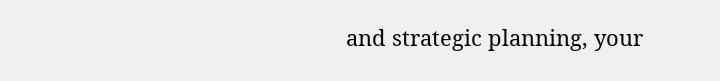and strategic planning, your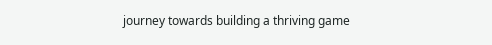journey towards building a thriving game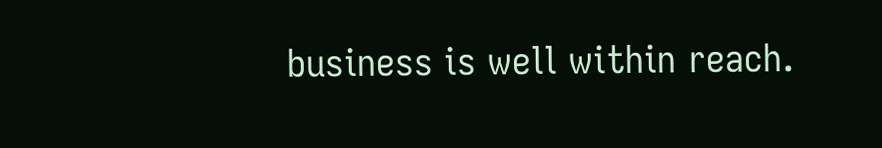business is well within reach.